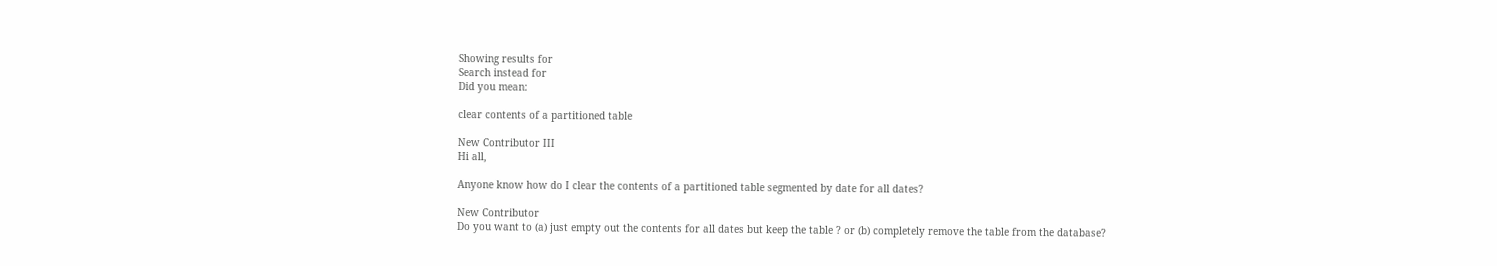Showing results for
Search instead for
Did you mean:

clear contents of a partitioned table

New Contributor III
Hi all,

Anyone know how do I clear the contents of a partitioned table segmented by date for all dates?

New Contributor
Do you want to (a) just empty out the contents for all dates but keep the table ? or (b) completely remove the table from the database?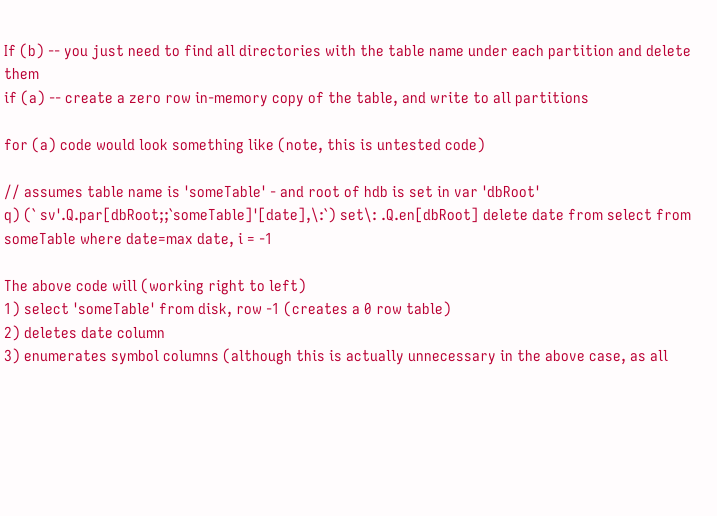If (b) -- you just need to find all directories with the table name under each partition and delete them
if (a) -- create a zero row in-memory copy of the table, and write to all partitions

for (a) code would look something like (note, this is untested code)

// assumes table name is 'someTable' - and root of hdb is set in var 'dbRoot'
q) (` sv'.Q.par[dbRoot;;`someTable]'[date],\:`) set\: .Q.en[dbRoot] delete date from select from someTable where date=max date, i = -1

The above code will (working right to left)
1) select 'someTable' from disk, row -1 (creates a 0 row table)
2) deletes date column
3) enumerates symbol columns (although this is actually unnecessary in the above case, as all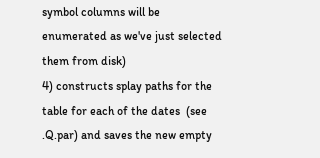symbol columns will be enumerated as we've just selected them from disk)
4) constructs splay paths for the table for each of the dates  (see .Q.par) and saves the new empty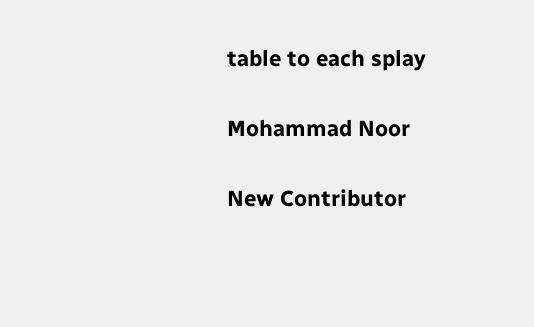table to each splay

Mohammad Noor

New Contributor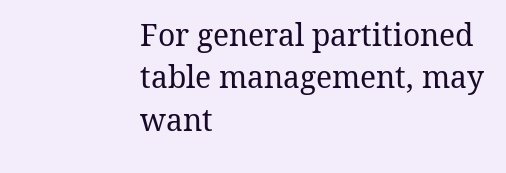For general partitioned table management, may want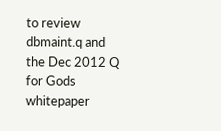to review dbmaint.q and the Dec 2012 Q for Gods whitepaper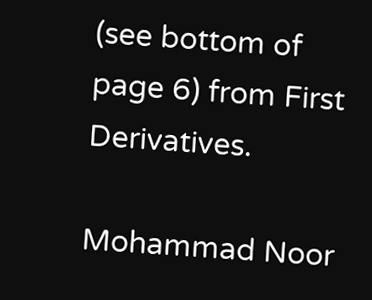(see bottom of page 6) from First Derivatives.

Mohammad Noor